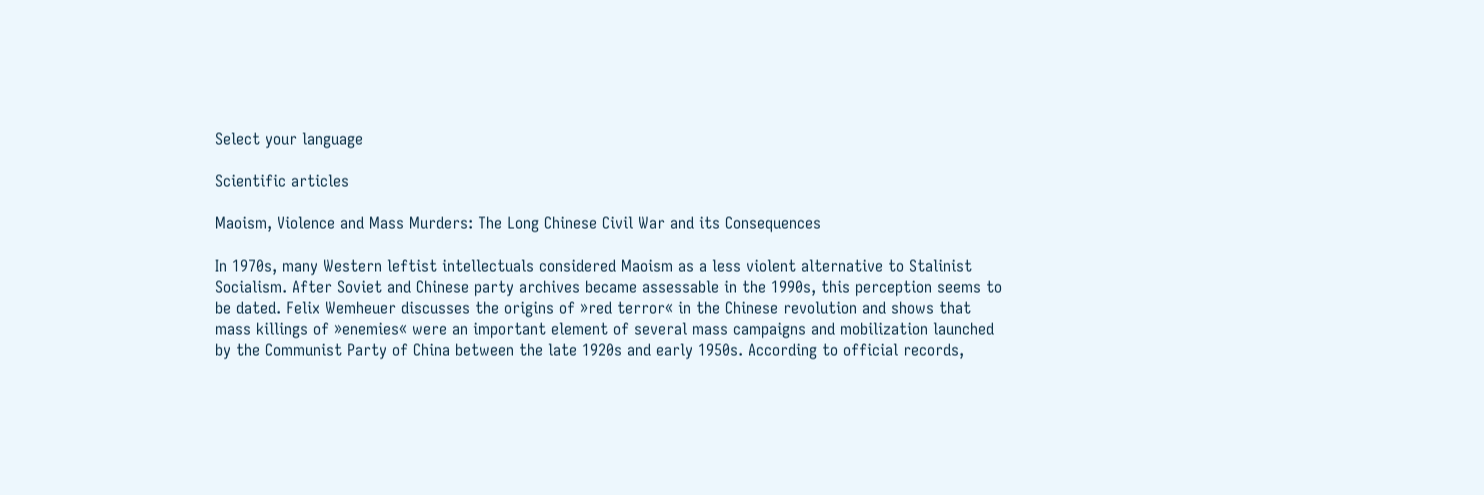Select your language

Scientific articles

Maoism, Violence and Mass Murders: The Long Chinese Civil War and its Consequences

In 1970s, many Western leftist intellectuals considered Maoism as a less violent alternative to Stalinist Socialism. After Soviet and Chinese party archives became assessable in the 1990s, this perception seems to be dated. Felix Wemheuer discusses the origins of »red terror« in the Chinese revolution and shows that mass killings of »enemies« were an important element of several mass campaigns and mobilization launched by the Communist Party of China between the late 1920s and early 1950s. According to official records,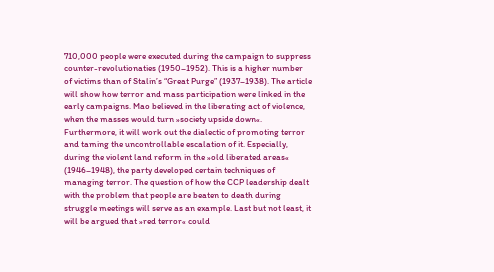710,000 people were executed during the campaign to suppress counter-revolutionaties (1950–1952). This is a higher number of victims than of Stalin’s “Great Purge” (1937–1938). The article will show how terror and mass participation were linked in the early campaigns. Mao believed in the liberating act of violence, when the masses would turn »society upside down«. Furthermore, it will work out the dialectic of promoting terror and taming the uncontrollable escalation of it. Especially, during the violent land reform in the »old liberated areas« (1946–1948), the party developed certain techniques of managing terror. The question of how the CCP leadership dealt with the problem that people are beaten to death during struggle meetings will serve as an example. Last but not least, it will be argued that »red terror« could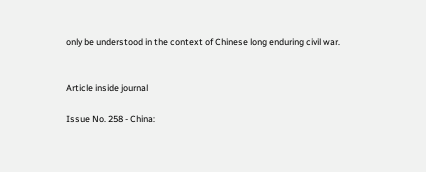only be understood in the context of Chinese long enduring civil war.


Article inside journal

Issue No. 258 - China: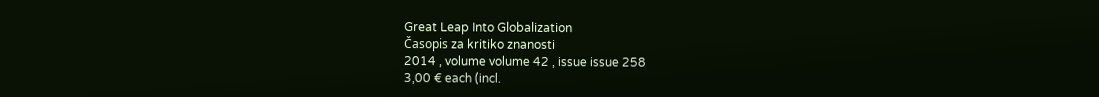Great Leap Into Globalization
Časopis za kritiko znanosti
2014 , volume volume 42 , issue issue 258
3,00 € each (incl.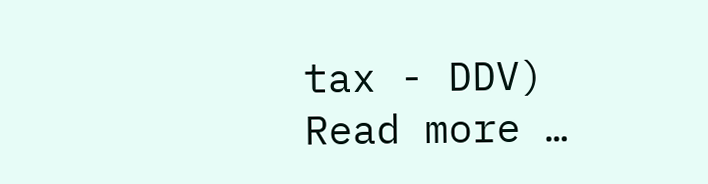tax - DDV)
Read more …